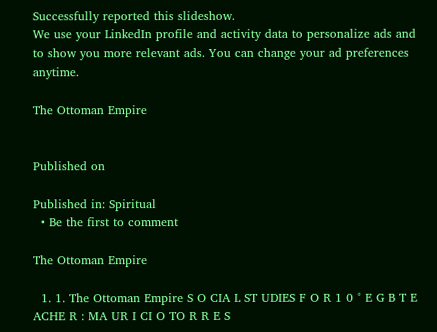Successfully reported this slideshow.
We use your LinkedIn profile and activity data to personalize ads and to show you more relevant ads. You can change your ad preferences anytime.

The Ottoman Empire


Published on

Published in: Spiritual
  • Be the first to comment

The Ottoman Empire

  1. 1. The Ottoman Empire S O CIA L ST UDIES F O R 1 0 ° E G B T E ACHE R : MA UR I CI O TO R R E S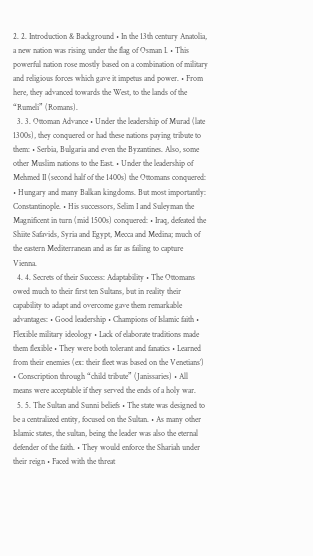2. 2. Introduction & Background • In the 13th century Anatolia, a new nation was rising under the flag of Osman I. • This powerful nation rose mostly based on a combination of military and religious forces which gave it impetus and power. • From here, they advanced towards the West, to the lands of the “Rumeli” (Romans).
  3. 3. Ottoman Advance • Under the leadership of Murad (late 1300s), they conquered or had these nations paying tribute to them: • Serbia, Bulgaria and even the Byzantines. Also, some other Muslim nations to the East. • Under the leadership of Mehmed II (second half of the 1400s) the Ottomans conquered: • Hungary and many Balkan kingdoms. But most importantly: Constantinople. • His successors, Selim I and Suleyman the Magnificent in turn (mid 1500s) conquered: • Iraq, defeated the Shiite Safavids, Syria and Egypt, Mecca and Medina; much of the eastern Mediterranean and as far as failing to capture Vienna.
  4. 4. Secrets of their Success: Adaptability • The Ottomans owed much to their first ten Sultans, but in reality their capability to adapt and overcome gave them remarkable advantages: • Good leadership • Champions of Islamic faith • Flexible military ideology • Lack of elaborate traditions made them flexible • They were both tolerant and fanatics • Learned from their enemies (ex: their fleet was based on the Venetians’) • Conscription through “child tribute” (Janissaries) • All means were acceptable if they served the ends of a holy war.
  5. 5. The Sultan and Sunni beliefs • The state was designed to be a centralized entity, focused on the Sultan. • As many other Islamic states, the sultan, being the leader was also the eternal defender of the faith. • They would enforce the Shariah under their reign • Faced with the threat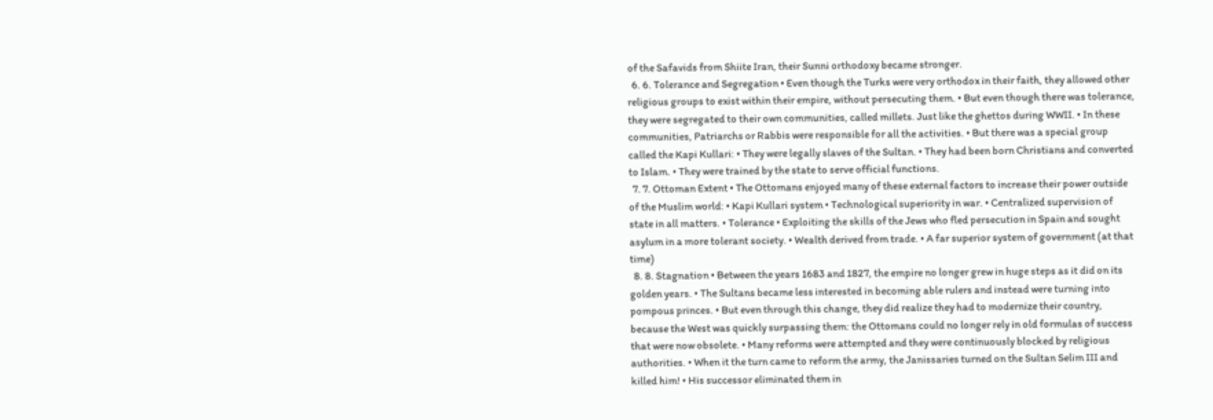of the Safavids from Shiite Iran, their Sunni orthodoxy became stronger.
  6. 6. Tolerance and Segregation • Even though the Turks were very orthodox in their faith, they allowed other religious groups to exist within their empire, without persecuting them. • But even though there was tolerance, they were segregated to their own communities, called millets. Just like the ghettos during WWII. • In these communities, Patriarchs or Rabbis were responsible for all the activities. • But there was a special group called the Kapi Kullari: • They were legally slaves of the Sultan. • They had been born Christians and converted to Islam. • They were trained by the state to serve official functions.
  7. 7. Ottoman Extent • The Ottomans enjoyed many of these external factors to increase their power outside of the Muslim world: • Kapi Kullari system • Technological superiority in war. • Centralized supervision of state in all matters. • Tolerance • Exploiting the skills of the Jews who fled persecution in Spain and sought asylum in a more tolerant society. • Wealth derived from trade. • A far superior system of government (at that time)
  8. 8. Stagnation • Between the years 1683 and 1827, the empire no longer grew in huge steps as it did on its golden years. • The Sultans became less interested in becoming able rulers and instead were turning into pompous princes. • But even through this change, they did realize they had to modernize their country, because the West was quickly surpassing them: the Ottomans could no longer rely in old formulas of success that were now obsolete. • Many reforms were attempted and they were continuously blocked by religious authorities. • When it the turn came to reform the army, the Janissaries turned on the Sultan Selim III and killed him! • His successor eliminated them in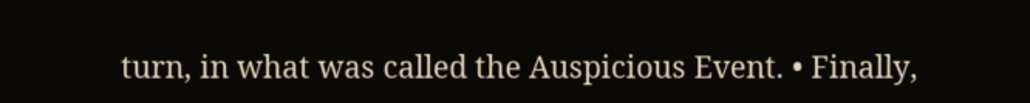turn, in what was called the Auspicious Event. • Finally,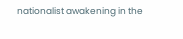nationalist awakening in the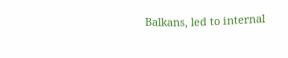Balkans, led to internal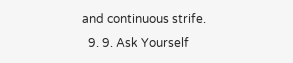and continuous strife.
  9. 9. Ask Yourself